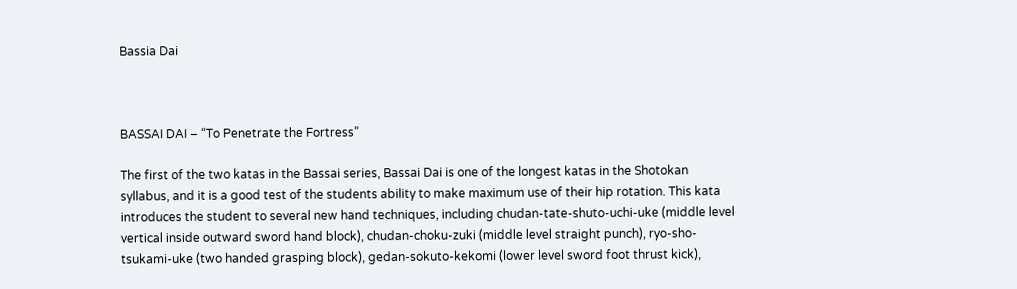Bassia Dai



BASSAI DAI – “To Penetrate the Fortress”

The first of the two katas in the Bassai series, Bassai Dai is one of the longest katas in the Shotokan syllabus, and it is a good test of the students ability to make maximum use of their hip rotation. This kata introduces the student to several new hand techniques, including chudan-tate-shuto-uchi-uke (middle level vertical inside outward sword hand block), chudan-choku-zuki (middle level straight punch), ryo-sho-tsukami-uke (two handed grasping block), gedan-sokuto-kekomi (lower level sword foot thrust kick),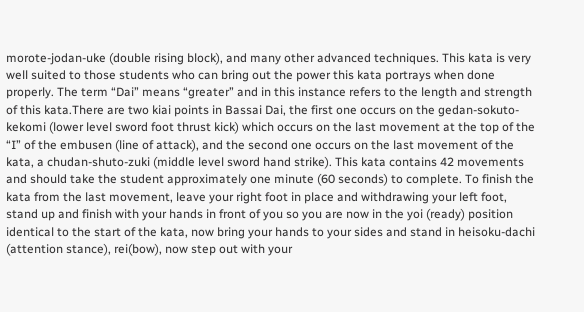morote-jodan-uke (double rising block), and many other advanced techniques. This kata is very well suited to those students who can bring out the power this kata portrays when done properly. The term “Dai” means “greater” and in this instance refers to the length and strength of this kata.There are two kiai points in Bassai Dai, the first one occurs on the gedan-sokuto-kekomi (lower level sword foot thrust kick) which occurs on the last movement at the top of the “I” of the embusen (line of attack), and the second one occurs on the last movement of the kata, a chudan-shuto-zuki (middle level sword hand strike). This kata contains 42 movements and should take the student approximately one minute (60 seconds) to complete. To finish the kata from the last movement, leave your right foot in place and withdrawing your left foot, stand up and finish with your hands in front of you so you are now in the yoi (ready) position identical to the start of the kata, now bring your hands to your sides and stand in heisoku-dachi (attention stance), rei(bow), now step out with your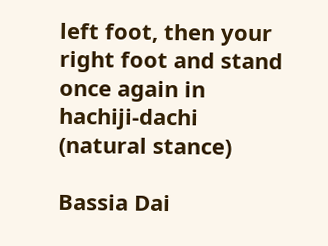left foot, then your right foot and stand once again in hachiji-dachi (natural stance)

Bassia Dai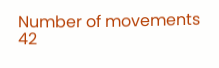Number of movements 42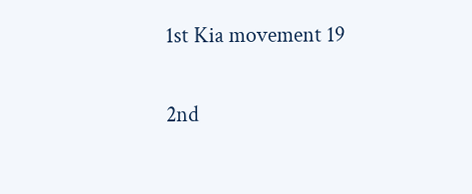1st Kia movement 19

2nd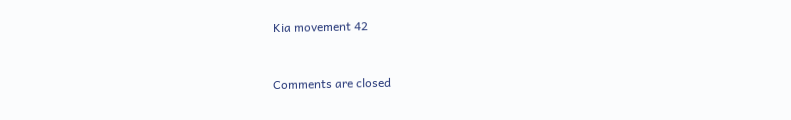Kia movement 42


Comments are closed